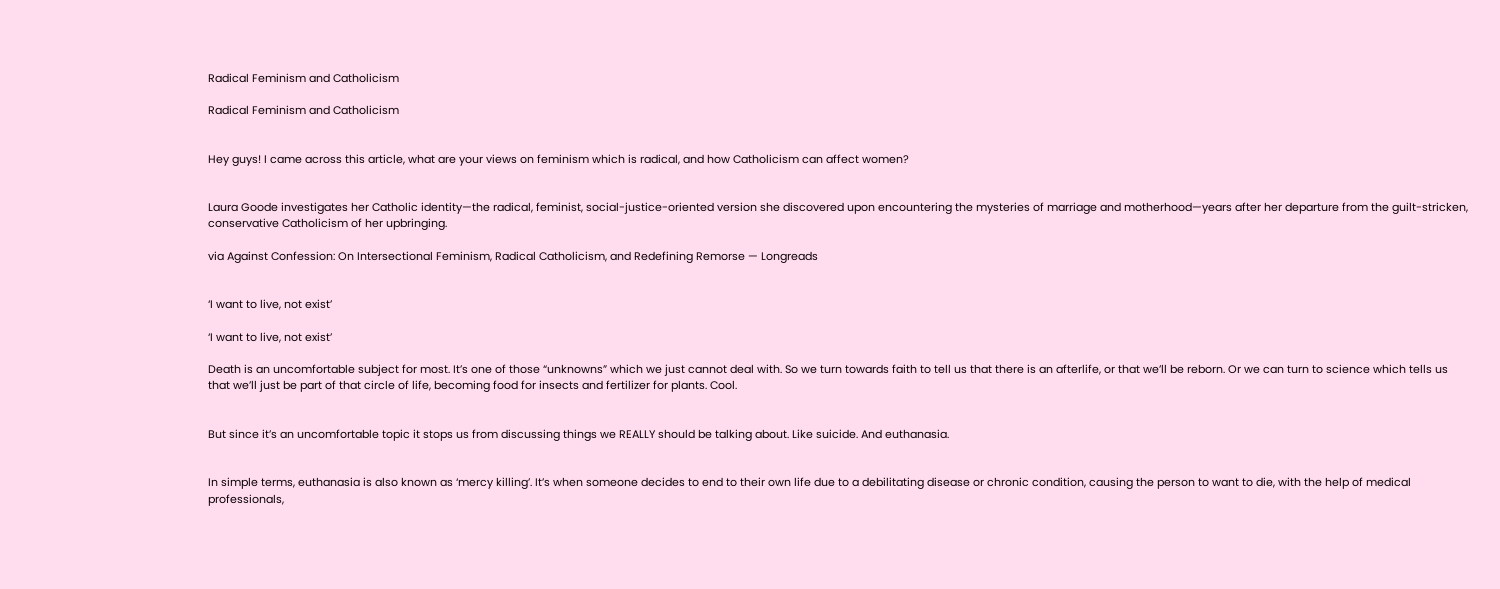Radical Feminism and Catholicism

Radical Feminism and Catholicism


Hey guys! I came across this article, what are your views on feminism which is radical, and how Catholicism can affect women?


Laura Goode investigates her Catholic identity—the radical, feminist, social-justice-oriented version she discovered upon encountering the mysteries of marriage and motherhood—years after her departure from the guilt-stricken, conservative Catholicism of her upbringing.

via Against Confession: On Intersectional Feminism, Radical Catholicism, and Redefining Remorse — Longreads


‘I want to live, not exist’

‘I want to live, not exist’

Death is an uncomfortable subject for most. It’s one of those “unknowns” which we just cannot deal with. So we turn towards faith to tell us that there is an afterlife, or that we’ll be reborn. Or we can turn to science which tells us that we’ll just be part of that circle of life, becoming food for insects and fertilizer for plants. Cool.


But since it’s an uncomfortable topic it stops us from discussing things we REALLY should be talking about. Like suicide. And euthanasia.


In simple terms, euthanasia is also known as ‘mercy killing’. It’s when someone decides to end to their own life due to a debilitating disease or chronic condition, causing the person to want to die, with the help of medical professionals,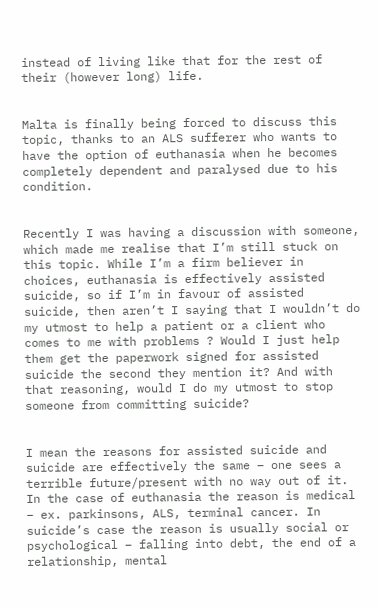instead of living like that for the rest of their (however long) life.


Malta is finally being forced to discuss this topic, thanks to an ALS sufferer who wants to have the option of euthanasia when he becomes completely dependent and paralysed due to his condition.


Recently I was having a discussion with someone, which made me realise that I’m still stuck on this topic. While I’m a firm believer in choices, euthanasia is effectively assisted suicide, so if I’m in favour of assisted suicide, then aren’t I saying that I wouldn’t do my utmost to help a patient or a client who comes to me with problems ? Would I just help them get the paperwork signed for assisted suicide the second they mention it? And with that reasoning, would I do my utmost to stop someone from committing suicide?


I mean the reasons for assisted suicide and suicide are effectively the same – one sees a terrible future/present with no way out of it. In the case of euthanasia the reason is medical – ex. parkinsons, ALS, terminal cancer. In suicide’s case the reason is usually social or psychological – falling into debt, the end of a relationship, mental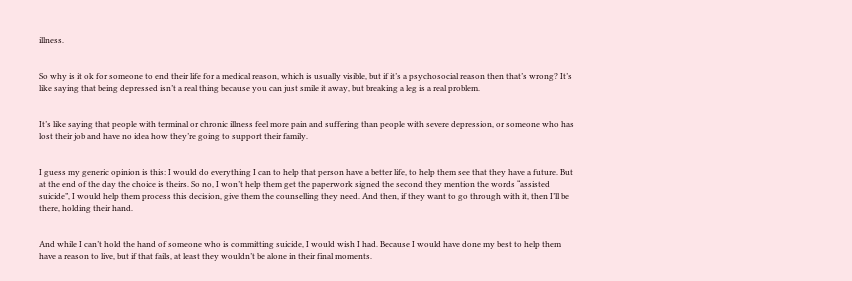illness.


So why is it ok for someone to end their life for a medical reason, which is usually visible, but if it’s a psychosocial reason then that’s wrong? It’s like saying that being depressed isn’t a real thing because you can just smile it away, but breaking a leg is a real problem.


It’s like saying that people with terminal or chronic illness feel more pain and suffering than people with severe depression, or someone who has lost their job and have no idea how they’re going to support their family.


I guess my generic opinion is this: I would do everything I can to help that person have a better life, to help them see that they have a future. But at the end of the day the choice is theirs. So no, I won’t help them get the paperwork signed the second they mention the words “assisted suicide”, I would help them process this decision, give them the counselling they need. And then, if they want to go through with it, then I’ll be there, holding their hand.


And while I can’t hold the hand of someone who is committing suicide, I would wish I had. Because I would have done my best to help them have a reason to live, but if that fails, at least they wouldn’t be alone in their final moments.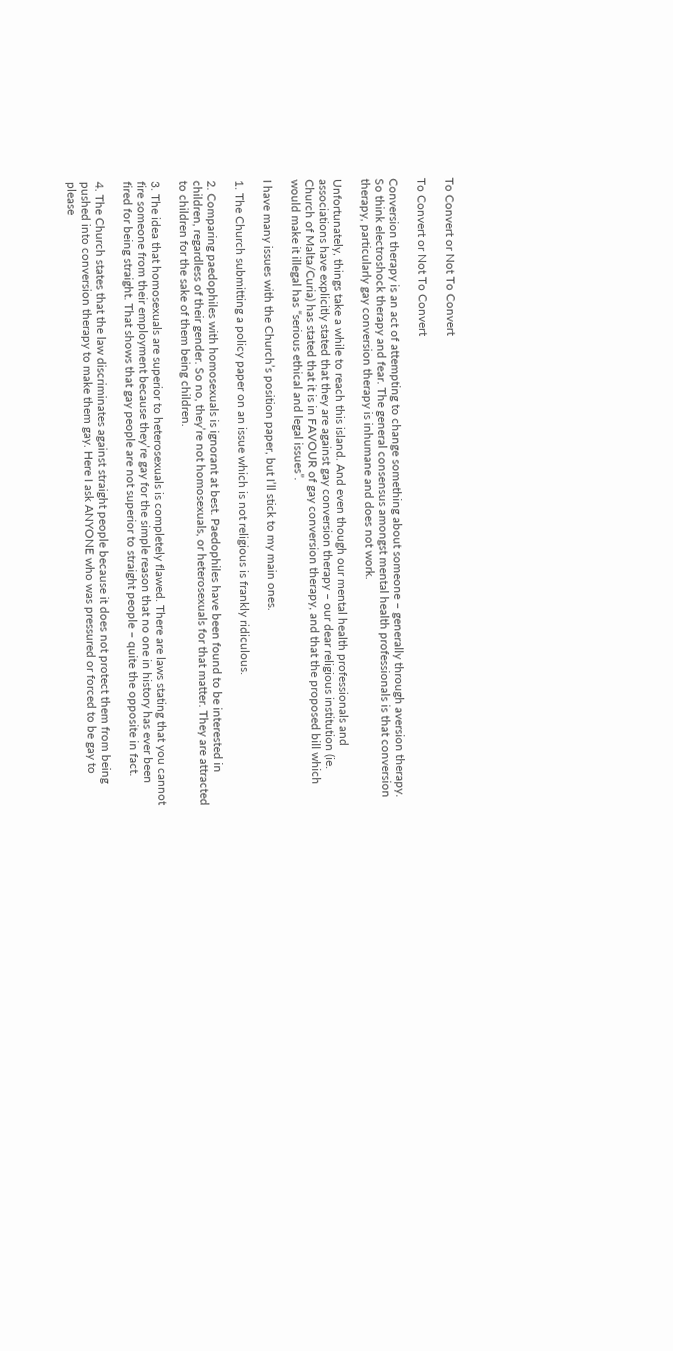To Convert or Not To Convert

To Convert or Not To Convert

Conversion therapy is an act of attempting to change something about someone – generally through aversion therapy. So think electroshock therapy and fear. The general consensus amongst mental health professionals is that conversion therapy, particularly gay conversion therapy is inhumane and does not work.

Unfortunately, things take a while to reach this island. And even though our mental health professionals and associations have explicitly stated that they are against gay conversion therapy – our dear religious institution (ie. Church of Malta/Curia) has stated that it is in FAVOUR of gay conversion therapy, and that the proposed bill which would make it illegal has “serious ethical and legal issues”.

I have many issues with the Church’s position paper, but I’ll stick to my main ones.

1. The Church submitting a policy paper on an issue which is not religious is frankly ridiculous.

2. Comparing paedophiles with homosexuals is ignorant at best. Paedophiles have been found to be interested in children, regardless of their gender. So no, they’re not homosexuals, or heterosexuals for that matter. They are attracted to children for the sake of them being children.

3. The idea that homosexuals are superior to heterosexuals is completely flawed. There are laws stating that you cannot fire someone from their employment because they’re gay for the simple reason that no one in history has ever been fired for being straight. That shows that gay people are not superior to straight people – quite the opposite in fact.

4. The Church states that the law discriminates against straight people because it does not protect them from being pushed into conversion therapy to make them gay. Here I ask ANYONE who was pressured or forced to be gay to please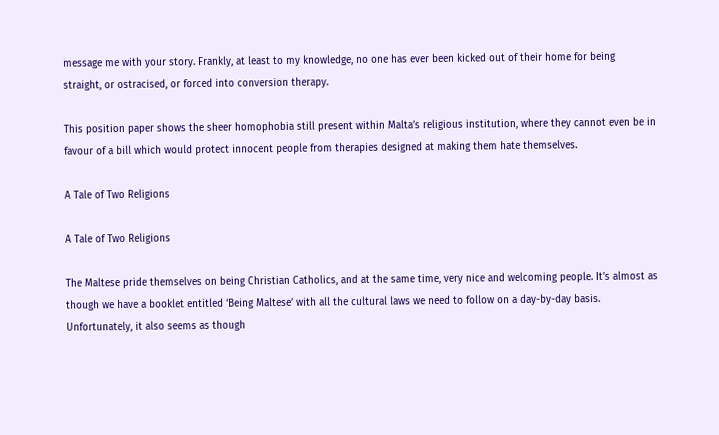message me with your story. Frankly, at least to my knowledge, no one has ever been kicked out of their home for being straight, or ostracised, or forced into conversion therapy.

This position paper shows the sheer homophobia still present within Malta’s religious institution, where they cannot even be in favour of a bill which would protect innocent people from therapies designed at making them hate themselves.

A Tale of Two Religions

A Tale of Two Religions

The Maltese pride themselves on being Christian Catholics, and at the same time, very nice and welcoming people. It’s almost as though we have a booklet entitled ‘Being Maltese’ with all the cultural laws we need to follow on a day-by-day basis. Unfortunately, it also seems as though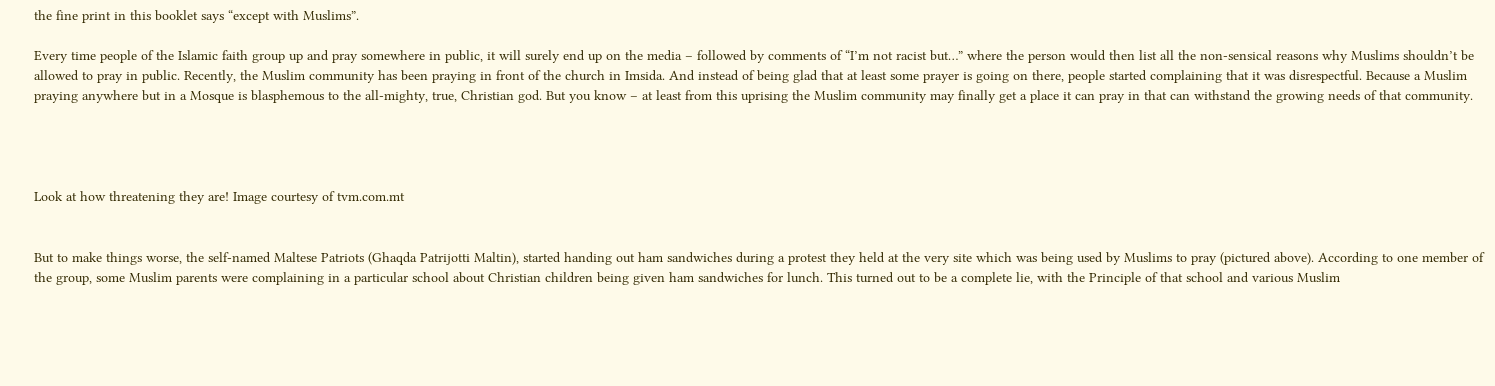the fine print in this booklet says “except with Muslims”.

Every time people of the Islamic faith group up and pray somewhere in public, it will surely end up on the media – followed by comments of “I’m not racist but…” where the person would then list all the non-sensical reasons why Muslims shouldn’t be allowed to pray in public. Recently, the Muslim community has been praying in front of the church in Imsida. And instead of being glad that at least some prayer is going on there, people started complaining that it was disrespectful. Because a Muslim praying anywhere but in a Mosque is blasphemous to the all-mighty, true, Christian god. But you know – at least from this uprising the Muslim community may finally get a place it can pray in that can withstand the growing needs of that community.




Look at how threatening they are! Image courtesy of tvm.com.mt


But to make things worse, the self-named Maltese Patriots (Ghaqda Patrijotti Maltin), started handing out ham sandwiches during a protest they held at the very site which was being used by Muslims to pray (pictured above). According to one member of the group, some Muslim parents were complaining in a particular school about Christian children being given ham sandwiches for lunch. This turned out to be a complete lie, with the Principle of that school and various Muslim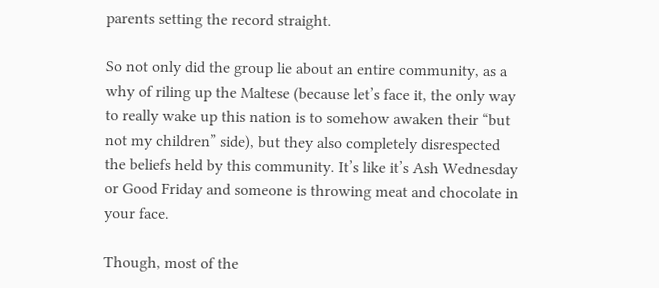parents setting the record straight.

So not only did the group lie about an entire community, as a why of riling up the Maltese (because let’s face it, the only way to really wake up this nation is to somehow awaken their “but not my children” side), but they also completely disrespected the beliefs held by this community. It’s like it’s Ash Wednesday or Good Friday and someone is throwing meat and chocolate in your face.

Though, most of the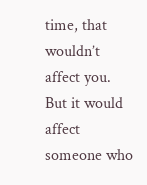time, that wouldn’t affect you. But it would affect someone who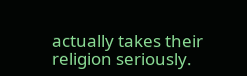actually takes their religion seriously.